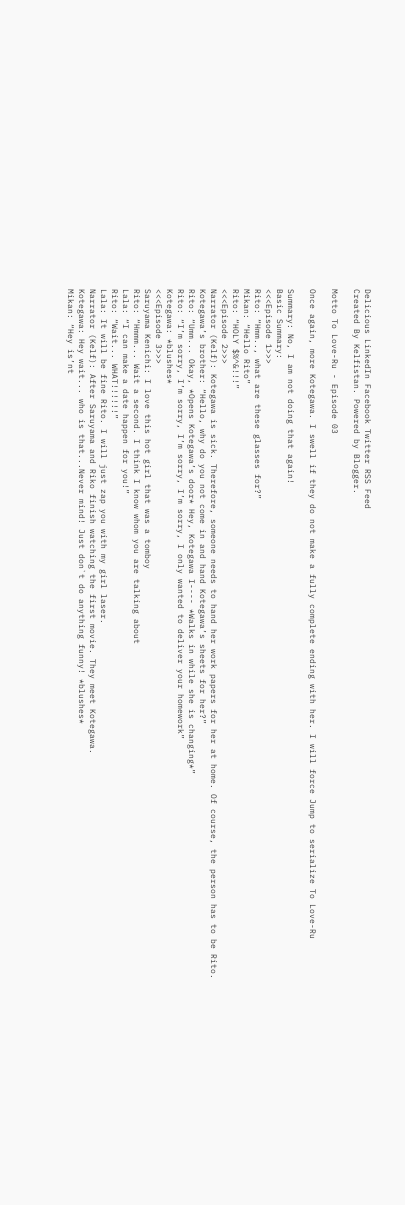Delicious LinkedIn Facebook Twitter RSS Feed
Created By Kelfistan. Powered by Blogger.

Motto To Love-Ru - Episode 03

Once again, more Kotegawa. I swell if they do not make a fully complete ending with her. I will force Jump to serialize To Love-Ru

Summary: No, I am not doing that again!
Basic Summary:
<<<Episode 1>>>
Rito: “Hmm.., what are these glasses for?”
Mikan: “Hello Rito”
Rito: “HOLY $%^&!!!”
<<<Episode 2>>>
Narrator (Kelf): Kotegawa is sick. Therefore, someone needs to hand her work papers for her at home. Of course, the person has to be Rito.
Kotegawa’s brother: “Hello, why do you not come in and hand Kotegawa’s sheets for her?”
Rito: “Umm... Okay, *Opens Kotegawa’s door* Hey, Kotegawa I---- *Walks in while she is changing*”
Rito: “I’m sorry, I’m sorry, I’m sorry, I’m sorry, I only wanted to deliver your homework”
Kotegawa: *blushes*
<<<Episode 3>>>
Saruyama Kenichi: I love this hot girl that was a tomboy
Rito: “Hmmm... Wait a second. I think I know whom you are talking about
Lala: “I can make a date happen for you!”
Rito: “Wait... WHAT!!!!!!”
Lala: It will be fine Rito. I will just zap you with my girl laser.
Narrator (Kelf): After Saruyama and Riko finish watching the first movie. They meet Kotegawa.
Kotegawa: Hey wait... who is that...Never mind! Just don`t do anything funny! *blushes*
Mikan: “Hey is’nt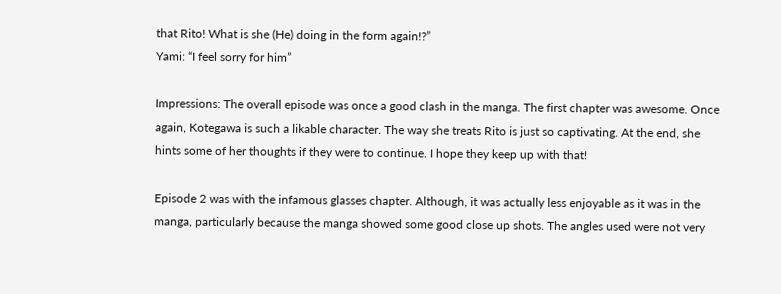that Rito! What is she (He) doing in the form again!?”
Yami: “I feel sorry for him”

Impressions: The overall episode was once a good clash in the manga. The first chapter was awesome. Once again, Kotegawa is such a likable character. The way she treats Rito is just so captivating. At the end, she hints some of her thoughts if they were to continue. I hope they keep up with that!

Episode 2 was with the infamous glasses chapter. Although, it was actually less enjoyable as it was in the manga, particularly because the manga showed some good close up shots. The angles used were not very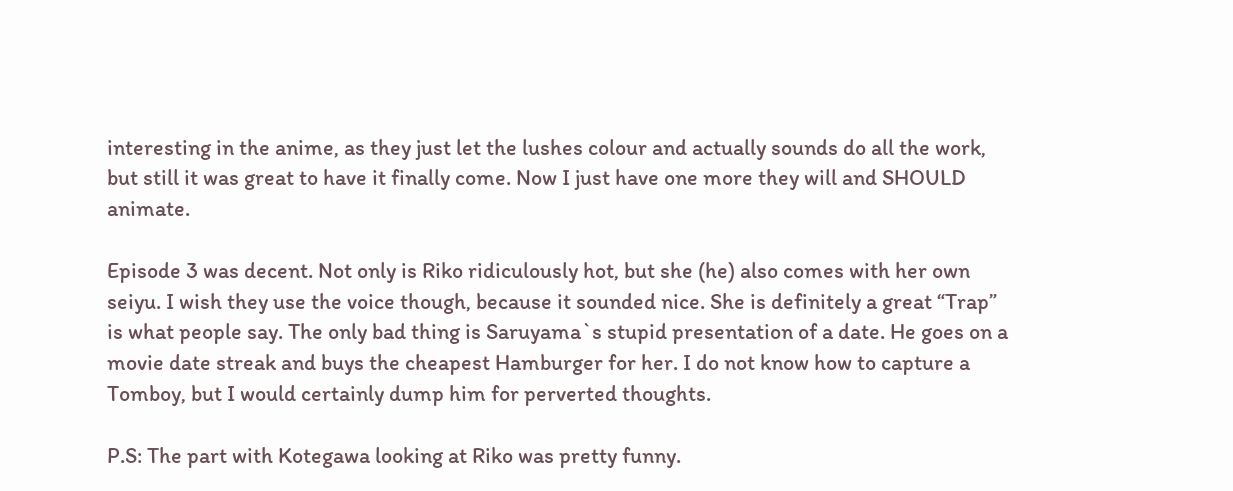interesting in the anime, as they just let the lushes colour and actually sounds do all the work, but still it was great to have it finally come. Now I just have one more they will and SHOULD animate.

Episode 3 was decent. Not only is Riko ridiculously hot, but she (he) also comes with her own seiyu. I wish they use the voice though, because it sounded nice. She is definitely a great “Trap” is what people say. The only bad thing is Saruyama`s stupid presentation of a date. He goes on a movie date streak and buys the cheapest Hamburger for her. I do not know how to capture a Tomboy, but I would certainly dump him for perverted thoughts.

P.S: The part with Kotegawa looking at Riko was pretty funny.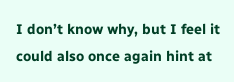I don’t know why, but I feel it could also once again hint at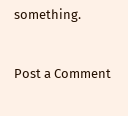something.


Post a Comment